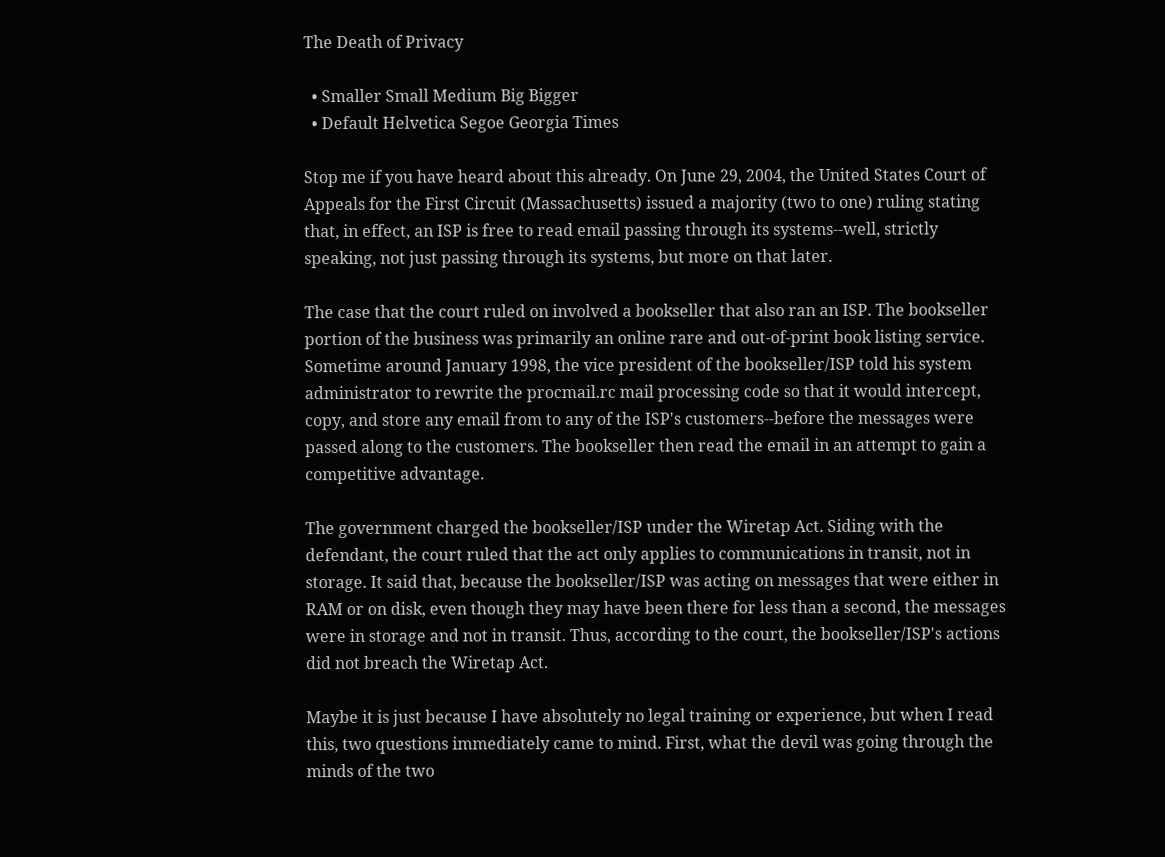The Death of Privacy

  • Smaller Small Medium Big Bigger
  • Default Helvetica Segoe Georgia Times

Stop me if you have heard about this already. On June 29, 2004, the United States Court of Appeals for the First Circuit (Massachusetts) issued a majority (two to one) ruling stating that, in effect, an ISP is free to read email passing through its systems--well, strictly speaking, not just passing through its systems, but more on that later.

The case that the court ruled on involved a bookseller that also ran an ISP. The bookseller portion of the business was primarily an online rare and out-of-print book listing service. Sometime around January 1998, the vice president of the bookseller/ISP told his system administrator to rewrite the procmail.rc mail processing code so that it would intercept, copy, and store any email from to any of the ISP's customers--before the messages were passed along to the customers. The bookseller then read the email in an attempt to gain a competitive advantage.

The government charged the bookseller/ISP under the Wiretap Act. Siding with the defendant, the court ruled that the act only applies to communications in transit, not in storage. It said that, because the bookseller/ISP was acting on messages that were either in RAM or on disk, even though they may have been there for less than a second, the messages were in storage and not in transit. Thus, according to the court, the bookseller/ISP's actions did not breach the Wiretap Act.

Maybe it is just because I have absolutely no legal training or experience, but when I read this, two questions immediately came to mind. First, what the devil was going through the minds of the two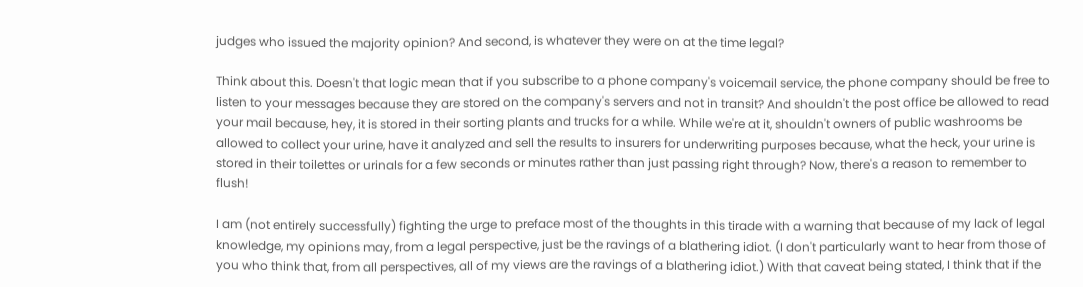judges who issued the majority opinion? And second, is whatever they were on at the time legal?

Think about this. Doesn't that logic mean that if you subscribe to a phone company's voicemail service, the phone company should be free to listen to your messages because they are stored on the company's servers and not in transit? And shouldn't the post office be allowed to read your mail because, hey, it is stored in their sorting plants and trucks for a while. While we're at it, shouldn't owners of public washrooms be allowed to collect your urine, have it analyzed and sell the results to insurers for underwriting purposes because, what the heck, your urine is stored in their toilettes or urinals for a few seconds or minutes rather than just passing right through? Now, there's a reason to remember to flush!

I am (not entirely successfully) fighting the urge to preface most of the thoughts in this tirade with a warning that because of my lack of legal knowledge, my opinions may, from a legal perspective, just be the ravings of a blathering idiot. (I don't particularly want to hear from those of you who think that, from all perspectives, all of my views are the ravings of a blathering idiot.) With that caveat being stated, I think that if the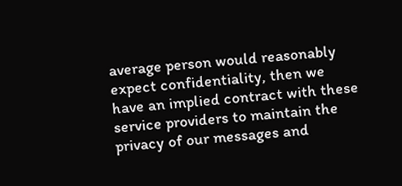average person would reasonably expect confidentiality, then we have an implied contract with these service providers to maintain the privacy of our messages and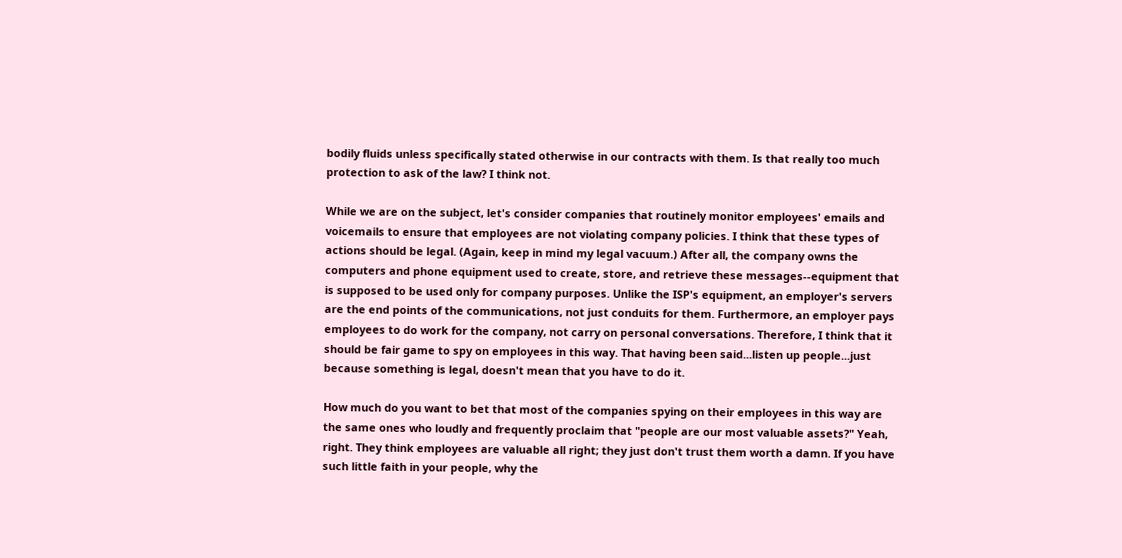bodily fluids unless specifically stated otherwise in our contracts with them. Is that really too much protection to ask of the law? I think not.

While we are on the subject, let's consider companies that routinely monitor employees' emails and voicemails to ensure that employees are not violating company policies. I think that these types of actions should be legal. (Again, keep in mind my legal vacuum.) After all, the company owns the computers and phone equipment used to create, store, and retrieve these messages--equipment that is supposed to be used only for company purposes. Unlike the ISP's equipment, an employer's servers are the end points of the communications, not just conduits for them. Furthermore, an employer pays employees to do work for the company, not carry on personal conversations. Therefore, I think that it should be fair game to spy on employees in this way. That having been said...listen up people...just because something is legal, doesn't mean that you have to do it.

How much do you want to bet that most of the companies spying on their employees in this way are the same ones who loudly and frequently proclaim that "people are our most valuable assets?" Yeah, right. They think employees are valuable all right; they just don't trust them worth a damn. If you have such little faith in your people, why the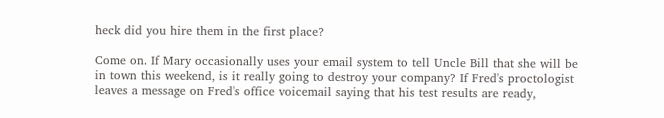heck did you hire them in the first place?

Come on. If Mary occasionally uses your email system to tell Uncle Bill that she will be in town this weekend, is it really going to destroy your company? If Fred's proctologist leaves a message on Fred's office voicemail saying that his test results are ready,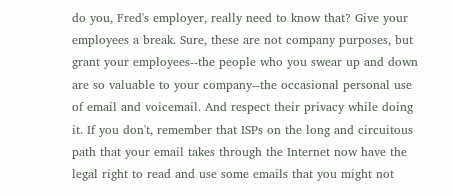do you, Fred's employer, really need to know that? Give your employees a break. Sure, these are not company purposes, but grant your employees--the people who you swear up and down are so valuable to your company--the occasional personal use of email and voicemail. And respect their privacy while doing it. If you don't, remember that ISPs on the long and circuitous path that your email takes through the Internet now have the legal right to read and use some emails that you might not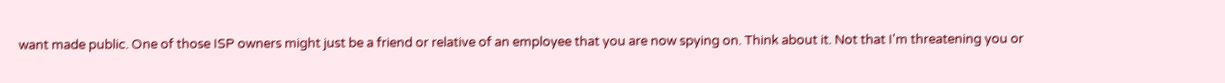want made public. One of those ISP owners might just be a friend or relative of an employee that you are now spying on. Think about it. Not that I'm threatening you or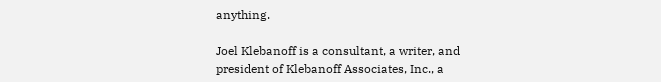anything.

Joel Klebanoff is a consultant, a writer, and president of Klebanoff Associates, Inc., a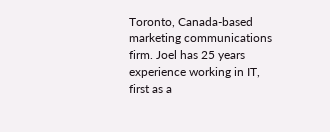Toronto, Canada-based marketing communications firm. Joel has 25 years experience working in IT, first as a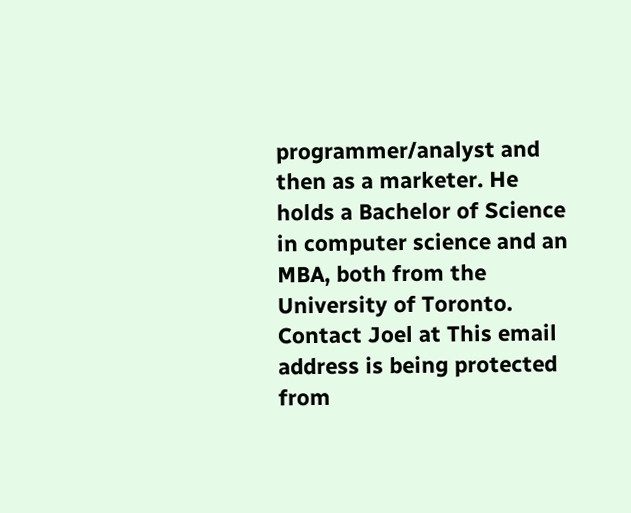programmer/analyst and then as a marketer. He holds a Bachelor of Science in computer science and an MBA, both from the University of Toronto. Contact Joel at This email address is being protected from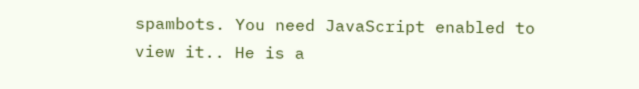spambots. You need JavaScript enabled to view it.. He is a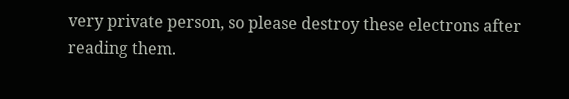very private person, so please destroy these electrons after reading them.